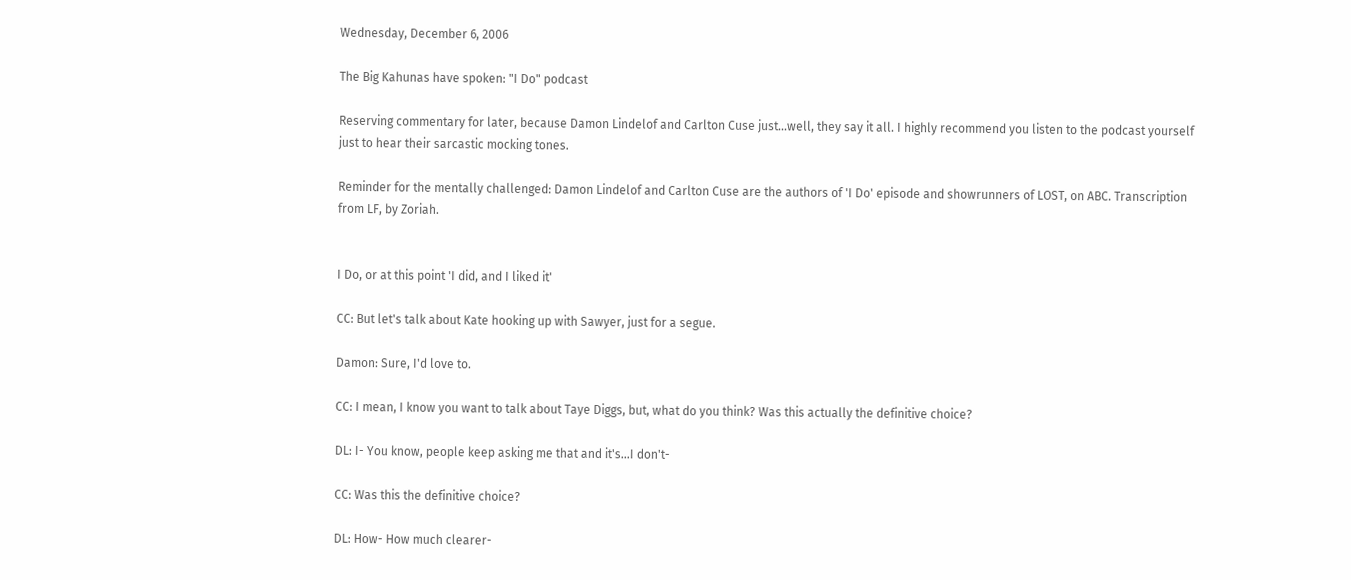Wednesday, December 6, 2006

The Big Kahunas have spoken: "I Do" podcast

Reserving commentary for later, because Damon Lindelof and Carlton Cuse just...well, they say it all. I highly recommend you listen to the podcast yourself just to hear their sarcastic mocking tones.

Reminder for the mentally challenged: Damon Lindelof and Carlton Cuse are the authors of 'I Do' episode and showrunners of LOST, on ABC. Transcription from LF, by Zoriah.


I Do, or at this point 'I did, and I liked it'

CC: But let's talk about Kate hooking up with Sawyer, just for a segue.

Damon: Sure, I'd love to.

CC: I mean, I know you want to talk about Taye Diggs, but, what do you think? Was this actually the definitive choice?

DL: I- You know, people keep asking me that and it's...I don't-

CC: Was this the definitive choice?

DL: How- How much clearer-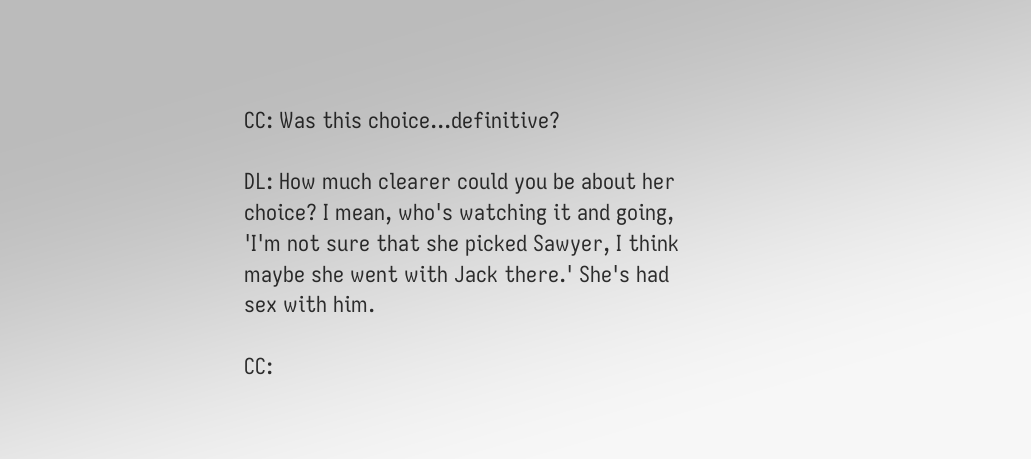CC: Was this choice...definitive?

DL: How much clearer could you be about her choice? I mean, who's watching it and going, 'I'm not sure that she picked Sawyer, I think maybe she went with Jack there.' She's had sex with him.

CC: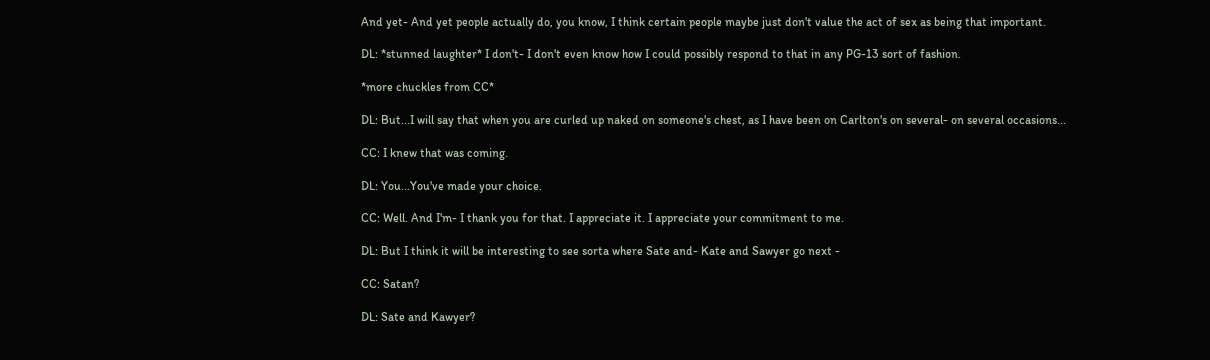And yet- And yet people actually do, you know, I think certain people maybe just don't value the act of sex as being that important.

DL: *stunned laughter* I don't- I don't even know how I could possibly respond to that in any PG-13 sort of fashion.

*more chuckles from CC*

DL: But...I will say that when you are curled up naked on someone's chest, as I have been on Carlton's on several- on several occasions...

CC: I knew that was coming.

DL: You...You've made your choice.

CC: Well. And I'm- I thank you for that. I appreciate it. I appreciate your commitment to me.

DL: But I think it will be interesting to see sorta where Sate and- Kate and Sawyer go next -

CC: Satan?

DL: Sate and Kawyer?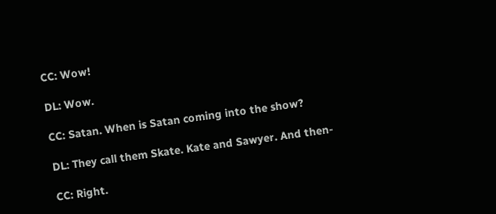CC: Wow!

DL: Wow.

CC: Satan. When is Satan coming into the show?

DL: They call them Skate. Kate and Sawyer. And then-

CC: Right.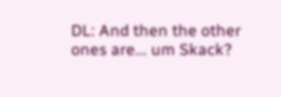DL: And then the other ones are... um Skack?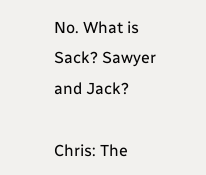No. What is Sack? Sawyer and Jack?

Chris: The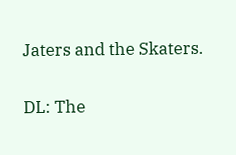Jaters and the Skaters.

DL: The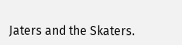Jaters and the Skaters.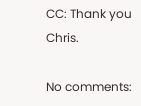CC: Thank you Chris.

No comments: